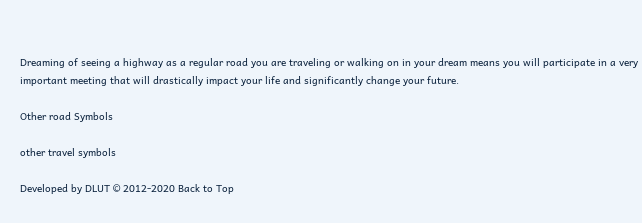Dreaming of seeing a highway as a regular road you are traveling or walking on in your dream means you will participate in a very important meeting that will drastically impact your life and significantly change your future.

Other road Symbols

other travel symbols

Developed by DLUT © 2012-2020 Back to Top